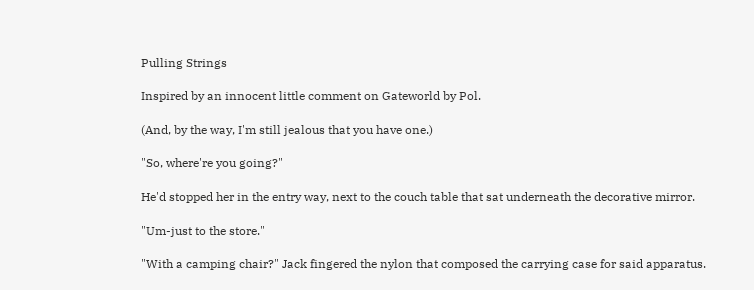Pulling Strings

Inspired by an innocent little comment on Gateworld by Pol.

(And, by the way, I'm still jealous that you have one.)

"So, where're you going?"

He'd stopped her in the entry way, next to the couch table that sat underneath the decorative mirror.

"Um-just to the store."

"With a camping chair?" Jack fingered the nylon that composed the carrying case for said apparatus.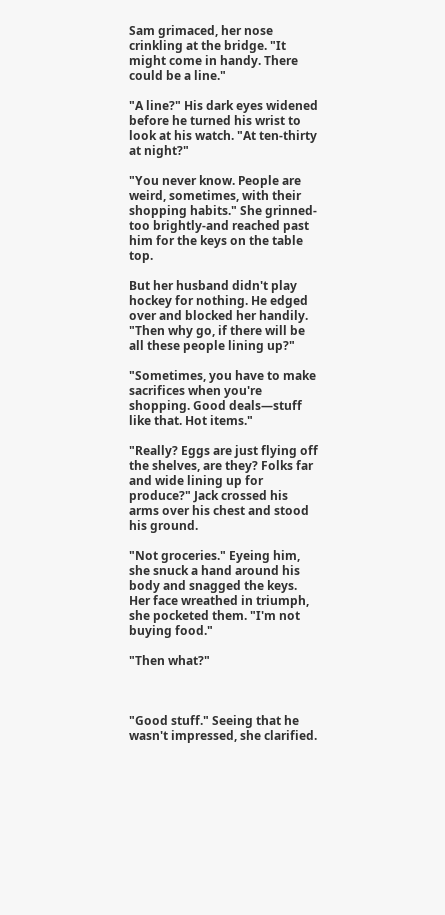Sam grimaced, her nose crinkling at the bridge. "It might come in handy. There could be a line."

"A line?" His dark eyes widened before he turned his wrist to look at his watch. "At ten-thirty at night?"

"You never know. People are weird, sometimes, with their shopping habits." She grinned-too brightly-and reached past him for the keys on the table top.

But her husband didn't play hockey for nothing. He edged over and blocked her handily. "Then why go, if there will be all these people lining up?"

"Sometimes, you have to make sacrifices when you're shopping. Good deals—stuff like that. Hot items."

"Really? Eggs are just flying off the shelves, are they? Folks far and wide lining up for produce?" Jack crossed his arms over his chest and stood his ground.

"Not groceries." Eyeing him, she snuck a hand around his body and snagged the keys. Her face wreathed in triumph, she pocketed them. "I'm not buying food."

"Then what?"



"Good stuff." Seeing that he wasn't impressed, she clarified.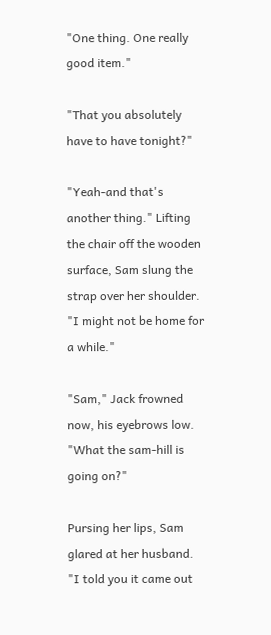"One thing. One really good item."

"That you absolutely have to have tonight?"

"Yeah-and that's another thing." Lifting the chair off the wooden surface, Sam slung the strap over her shoulder. "I might not be home for a while."

"Sam," Jack frowned now, his eyebrows low. "What the sam-hill is going on?"

Pursing her lips, Sam glared at her husband. "I told you it came out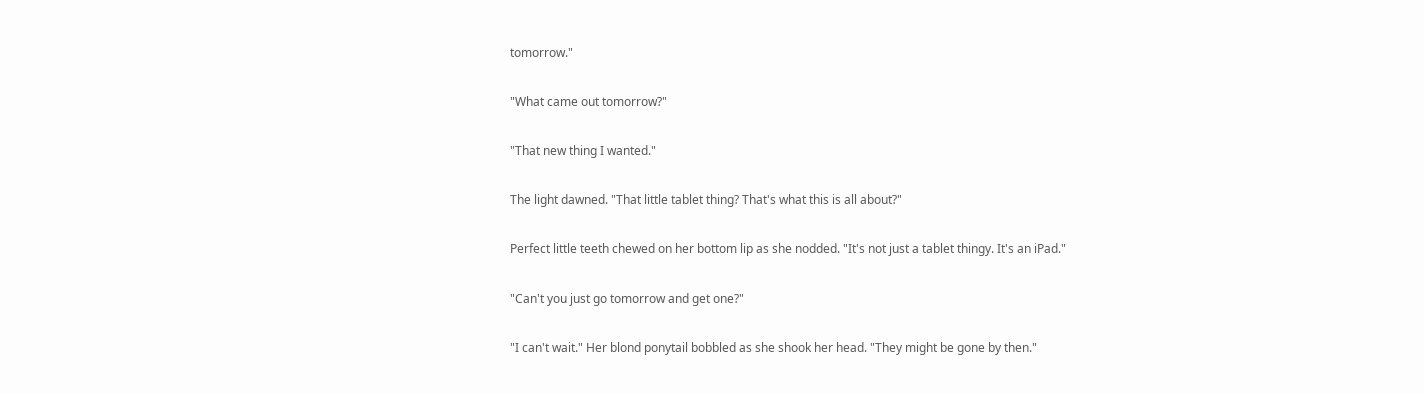tomorrow."

"What came out tomorrow?"

"That new thing I wanted."

The light dawned. "That little tablet thing? That's what this is all about?"

Perfect little teeth chewed on her bottom lip as she nodded. "It's not just a tablet thingy. It's an iPad."

"Can't you just go tomorrow and get one?"

"I can't wait." Her blond ponytail bobbled as she shook her head. "They might be gone by then."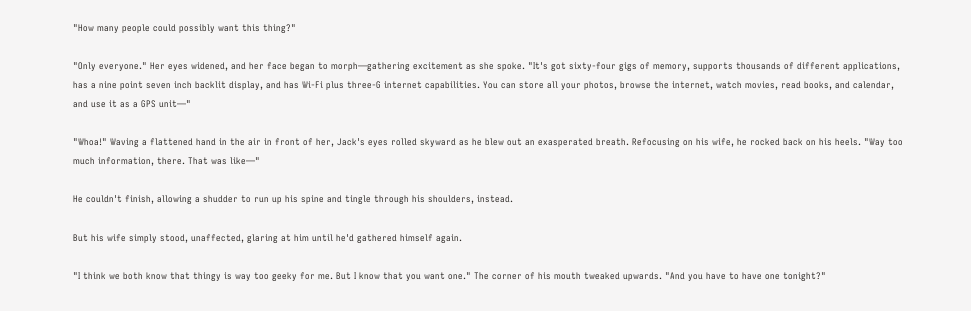"How many people could possibly want this thing?"

"Only everyone." Her eyes widened, and her face began to morph—gathering excitement as she spoke. "It's got sixty-four gigs of memory, supports thousands of different applications, has a nine point seven inch backlit display, and has Wi-Fi plus three-G internet capabilities. You can store all your photos, browse the internet, watch movies, read books, and calendar, and use it as a GPS unit—"

"Whoa!" Waving a flattened hand in the air in front of her, Jack's eyes rolled skyward as he blew out an exasperated breath. Refocusing on his wife, he rocked back on his heels. "Way too much information, there. That was like—"

He couldn't finish, allowing a shudder to run up his spine and tingle through his shoulders, instead.

But his wife simply stood, unaffected, glaring at him until he'd gathered himself again.

"I think we both know that thingy is way too geeky for me. But I know that you want one." The corner of his mouth tweaked upwards. "And you have to have one tonight?"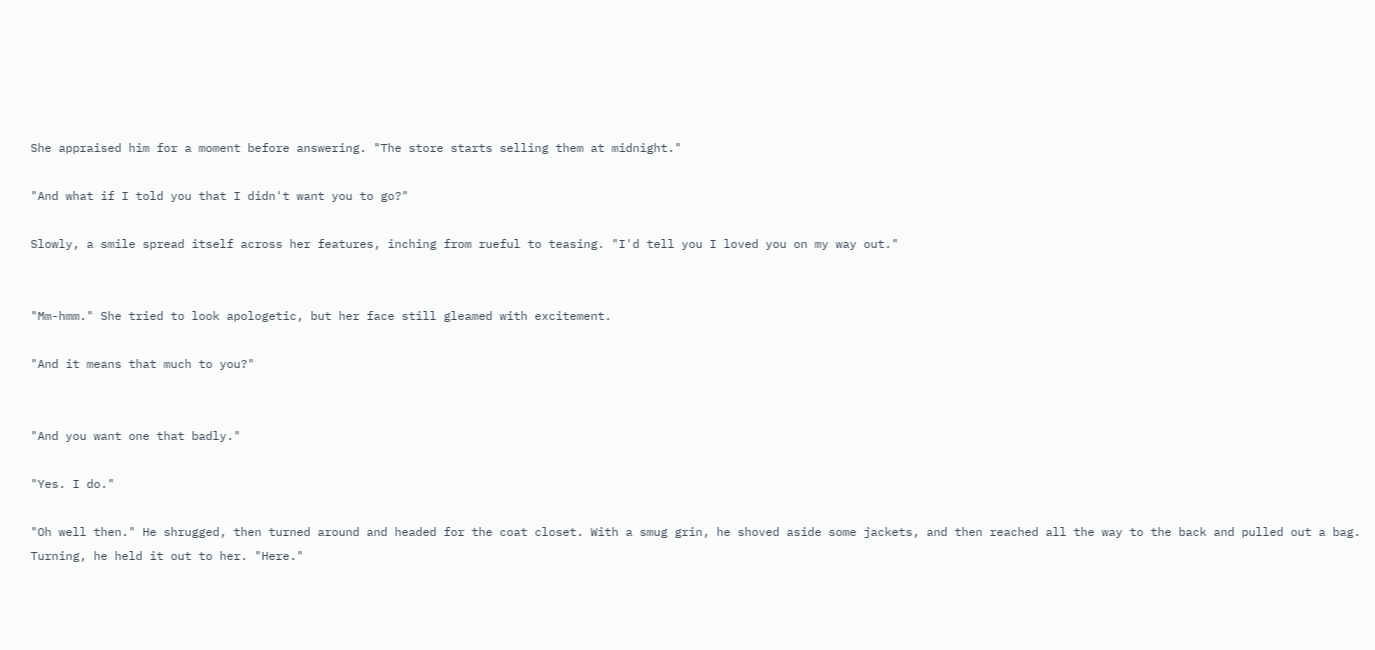She appraised him for a moment before answering. "The store starts selling them at midnight."

"And what if I told you that I didn't want you to go?"

Slowly, a smile spread itself across her features, inching from rueful to teasing. "I'd tell you I loved you on my way out."


"Mm-hmm." She tried to look apologetic, but her face still gleamed with excitement.

"And it means that much to you?"


"And you want one that badly."

"Yes. I do."

"Oh well then." He shrugged, then turned around and headed for the coat closet. With a smug grin, he shoved aside some jackets, and then reached all the way to the back and pulled out a bag. Turning, he held it out to her. "Here."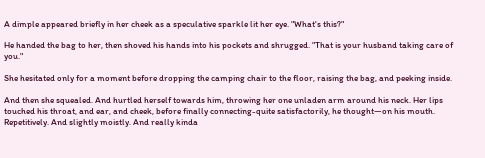A dimple appeared briefly in her cheek as a speculative sparkle lit her eye. "What's this?"

He handed the bag to her, then shoved his hands into his pockets and shrugged. "That is your husband taking care of you."

She hesitated only for a moment before dropping the camping chair to the floor, raising the bag, and peeking inside.

And then she squealed. And hurtled herself towards him, throwing her one unladen arm around his neck. Her lips touched his throat, and ear, and cheek, before finally connecting-quite satisfactorily, he thought—on his mouth. Repetitively. And slightly moistly. And really kinda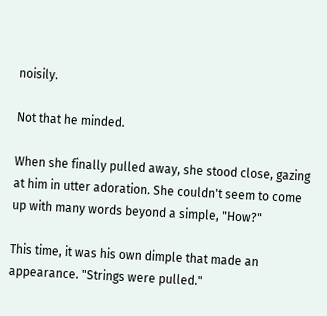noisily.

Not that he minded.

When she finally pulled away, she stood close, gazing at him in utter adoration. She couldn't seem to come up with many words beyond a simple, "How?"

This time, it was his own dimple that made an appearance. "Strings were pulled."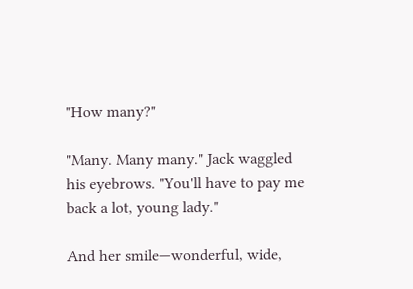"How many?"

"Many. Many many." Jack waggled his eyebrows. "You'll have to pay me back a lot, young lady."

And her smile—wonderful, wide,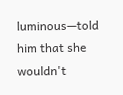luminous—told him that she wouldn't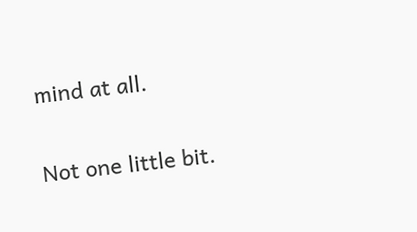mind at all.

Not one little bit.